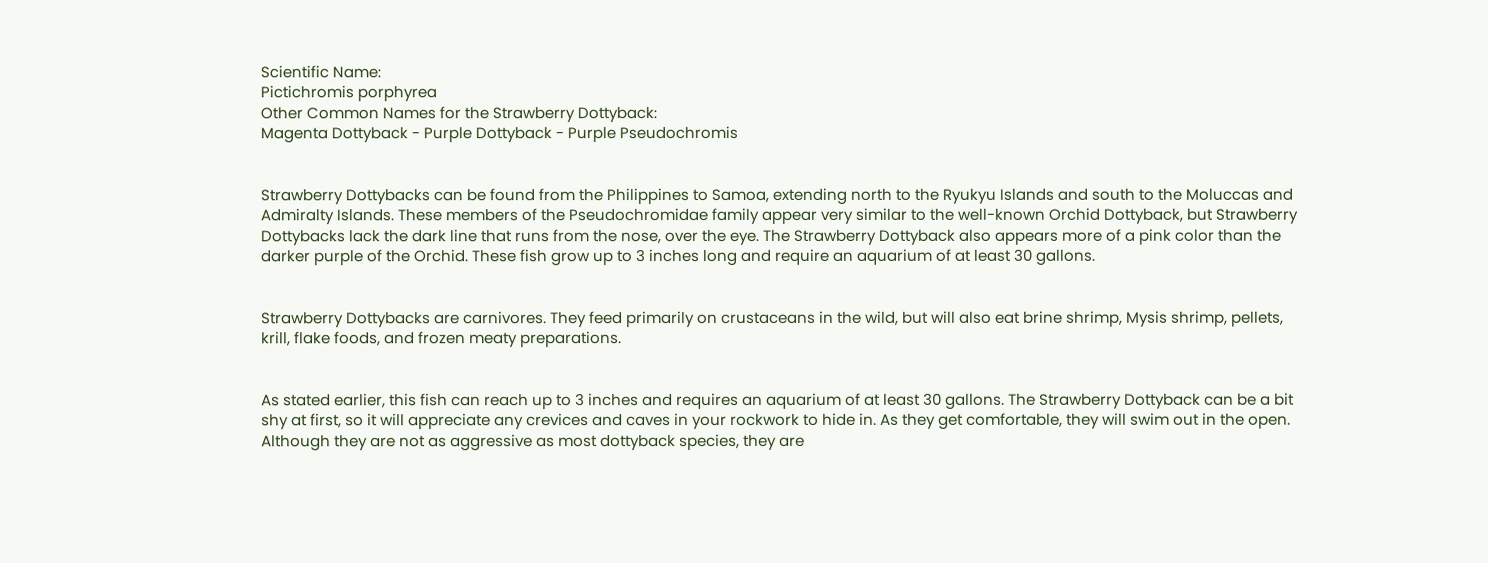Scientific Name:
Pictichromis porphyrea
Other Common Names for the Strawberry Dottyback:
Magenta Dottyback - Purple Dottyback - Purple Pseudochromis


Strawberry Dottybacks can be found from the Philippines to Samoa, extending north to the Ryukyu Islands and south to the Moluccas and Admiralty Islands. These members of the Pseudochromidae family appear very similar to the well-known Orchid Dottyback, but Strawberry Dottybacks lack the dark line that runs from the nose, over the eye. The Strawberry Dottyback also appears more of a pink color than the darker purple of the Orchid. These fish grow up to 3 inches long and require an aquarium of at least 30 gallons.


Strawberry Dottybacks are carnivores. They feed primarily on crustaceans in the wild, but will also eat brine shrimp, Mysis shrimp, pellets, krill, flake foods, and frozen meaty preparations.


As stated earlier, this fish can reach up to 3 inches and requires an aquarium of at least 30 gallons. The Strawberry Dottyback can be a bit shy at first, so it will appreciate any crevices and caves in your rockwork to hide in. As they get comfortable, they will swim out in the open. Although they are not as aggressive as most dottyback species, they are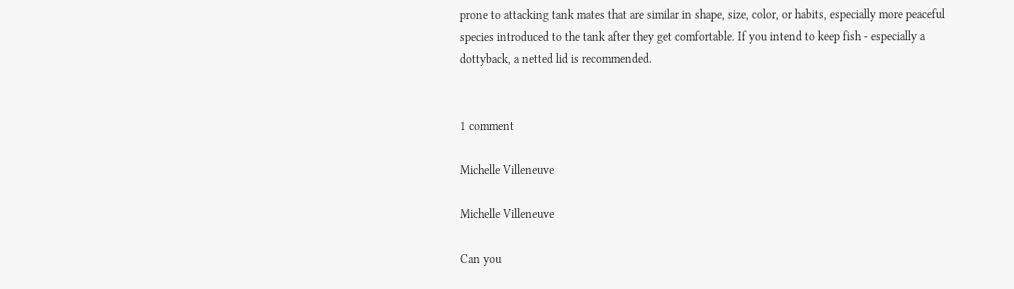prone to attacking tank mates that are similar in shape, size, color, or habits, especially more peaceful species introduced to the tank after they get comfortable. If you intend to keep fish - especially a dottyback, a netted lid is recommended.


1 comment

Michelle Villeneuve

Michelle Villeneuve

Can you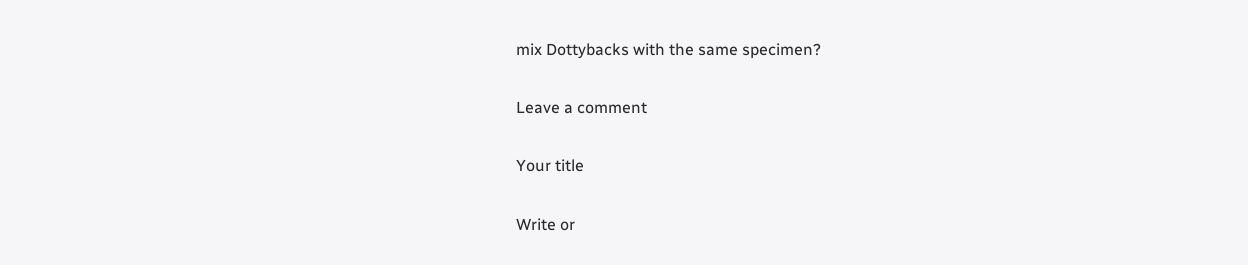mix Dottybacks with the same specimen?

Leave a comment

Your title

Write or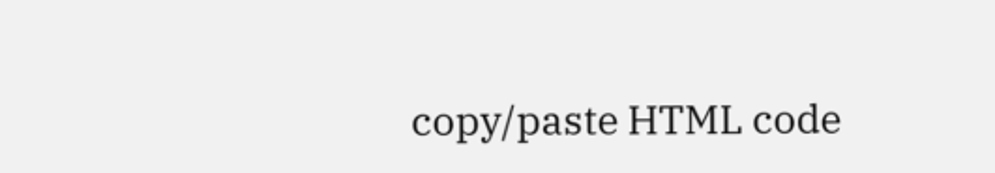copy/paste HTML code